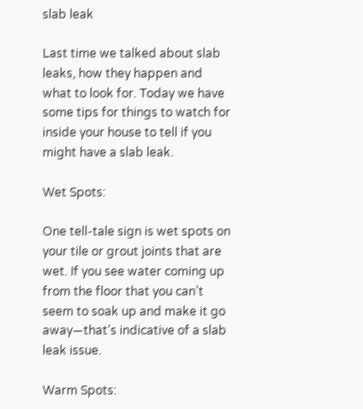slab leak

Last time we talked about slab leaks, how they happen and what to look for. Today we have some tips for things to watch for inside your house to tell if you might have a slab leak.

Wet Spots:

One tell-tale sign is wet spots on your tile or grout joints that are wet. If you see water coming up from the floor that you can’t seem to soak up and make it go away—that’s indicative of a slab leak issue.

Warm Spots: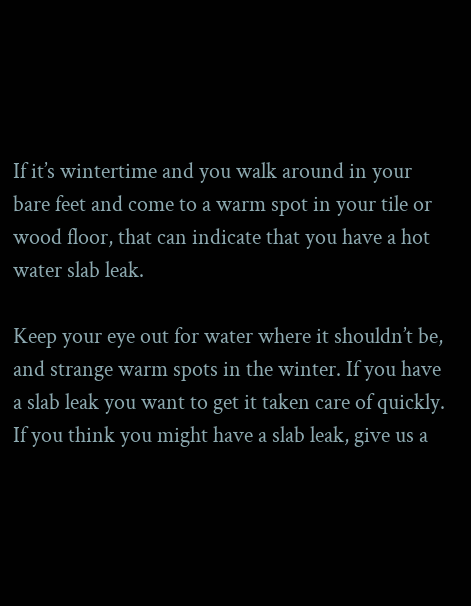If it’s wintertime and you walk around in your bare feet and come to a warm spot in your tile or wood floor, that can indicate that you have a hot water slab leak.

Keep your eye out for water where it shouldn’t be, and strange warm spots in the winter. If you have a slab leak you want to get it taken care of quickly. If you think you might have a slab leak, give us a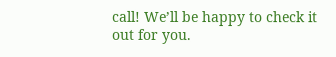call! We’ll be happy to check it out for you.